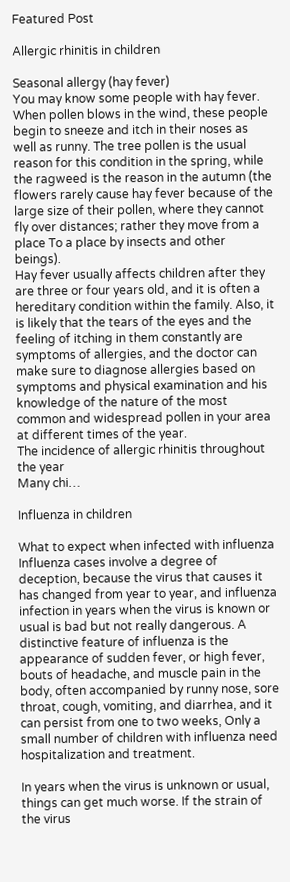Featured Post

Allergic rhinitis in children

Seasonal allergy (hay fever)
You may know some people with hay fever. When pollen blows in the wind, these people begin to sneeze and itch in their noses as well as runny. The tree pollen is the usual reason for this condition in the spring, while the ragweed is the reason in the autumn (the flowers rarely cause hay fever because of the large size of their pollen, where they cannot fly over distances; rather they move from a place To a place by insects and other beings).
Hay fever usually affects children after they are three or four years old, and it is often a hereditary condition within the family. Also, it is likely that the tears of the eyes and the feeling of itching in them constantly are symptoms of allergies, and the doctor can make sure to diagnose allergies based on symptoms and physical examination and his knowledge of the nature of the most common and widespread pollen in your area at different times of the year.
The incidence of allergic rhinitis throughout the year
Many chi…

Influenza in children

What to expect when infected with influenza
Influenza cases involve a degree of deception, because the virus that causes it has changed from year to year, and influenza infection in years when the virus is known or usual is bad but not really dangerous. A distinctive feature of influenza is the appearance of sudden fever, or high fever, bouts of headache, and muscle pain in the body, often accompanied by runny nose, sore throat, cough, vomiting, and diarrhea, and it can persist from one to two weeks, Only a small number of children with influenza need hospitalization and treatment.

In years when the virus is unknown or usual, things can get much worse. If the strain of the virus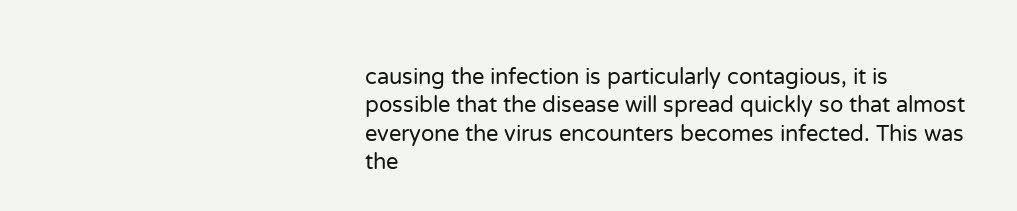causing the infection is particularly contagious, it is possible that the disease will spread quickly so that almost everyone the virus encounters becomes infected. This was the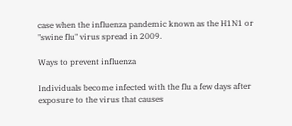case when the influenza pandemic known as the H1N1 or "swine flu" virus spread in 2009.

Ways to prevent influenza

Individuals become infected with the flu a few days after exposure to the virus that causes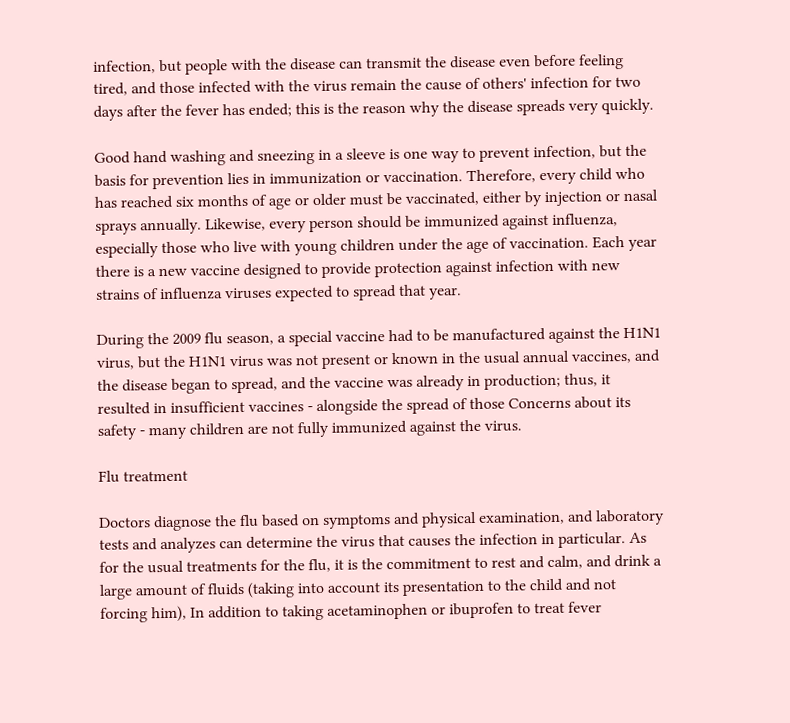infection, but people with the disease can transmit the disease even before feeling tired, and those infected with the virus remain the cause of others' infection for two days after the fever has ended; this is the reason why the disease spreads very quickly.

Good hand washing and sneezing in a sleeve is one way to prevent infection, but the basis for prevention lies in immunization or vaccination. Therefore, every child who has reached six months of age or older must be vaccinated, either by injection or nasal sprays annually. Likewise, every person should be immunized against influenza, especially those who live with young children under the age of vaccination. Each year there is a new vaccine designed to provide protection against infection with new strains of influenza viruses expected to spread that year.

During the 2009 flu season, a special vaccine had to be manufactured against the H1N1 virus, but the H1N1 virus was not present or known in the usual annual vaccines, and the disease began to spread, and the vaccine was already in production; thus, it resulted in insufficient vaccines - alongside the spread of those Concerns about its safety - many children are not fully immunized against the virus.

Flu treatment

Doctors diagnose the flu based on symptoms and physical examination, and laboratory tests and analyzes can determine the virus that causes the infection in particular. As for the usual treatments for the flu, it is the commitment to rest and calm, and drink a large amount of fluids (taking into account its presentation to the child and not forcing him), In addition to taking acetaminophen or ibuprofen to treat fever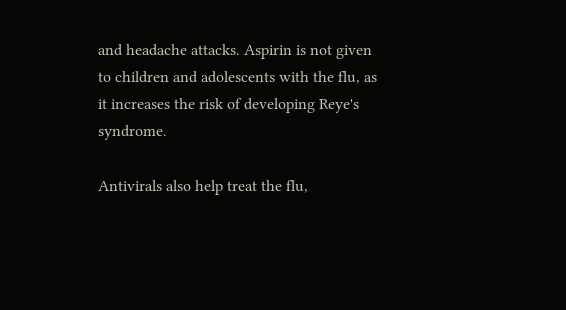and headache attacks. Aspirin is not given to children and adolescents with the flu, as it increases the risk of developing Reye's syndrome.

Antivirals also help treat the flu,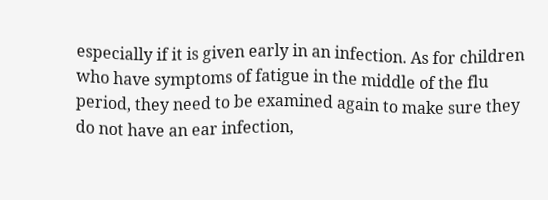especially if it is given early in an infection. As for children who have symptoms of fatigue in the middle of the flu period, they need to be examined again to make sure they do not have an ear infection,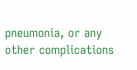pneumonia, or any other complications